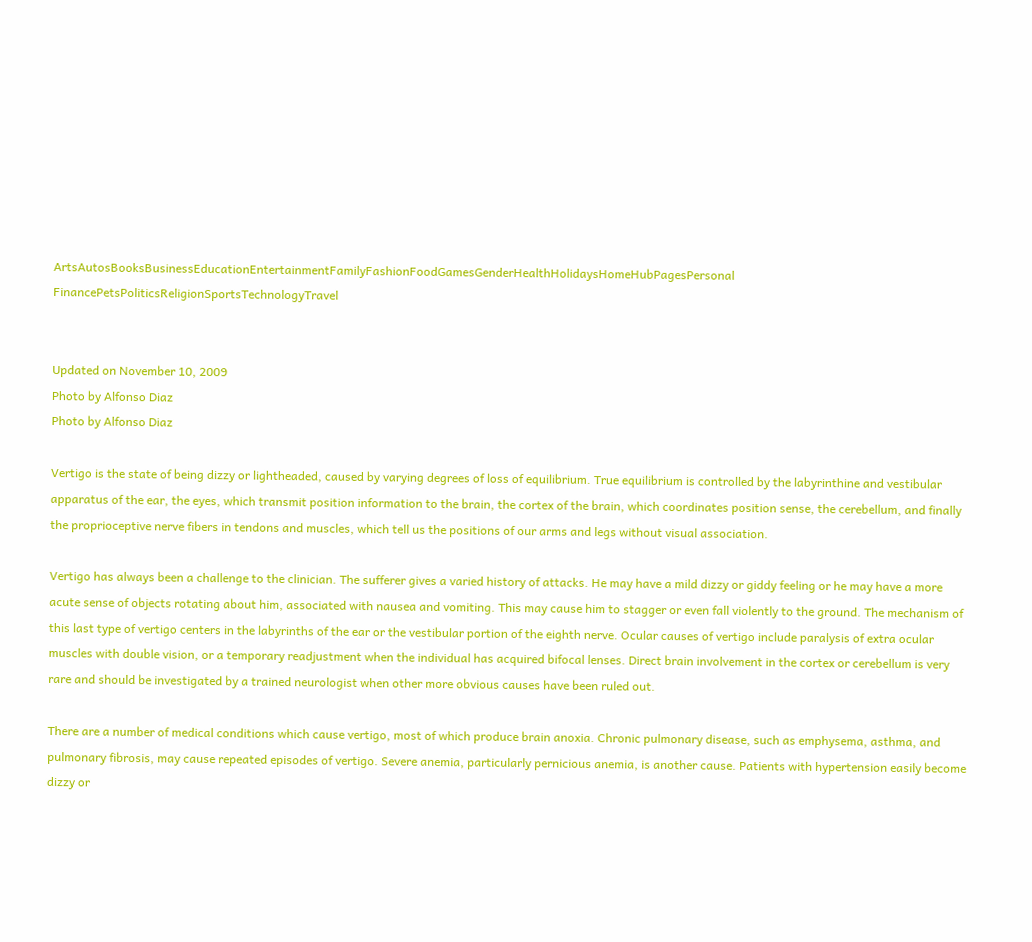ArtsAutosBooksBusinessEducationEntertainmentFamilyFashionFoodGamesGenderHealthHolidaysHomeHubPagesPersonal FinancePetsPoliticsReligionSportsTechnologyTravel


Updated on November 10, 2009
Photo by Alfonso Diaz
Photo by Alfonso Diaz

Vertigo is the state of being dizzy or lightheaded, caused by varying degrees of loss of equilibrium. True equilibrium is controlled by the labyrinthine and vestibular apparatus of the ear, the eyes, which transmit position information to the brain, the cortex of the brain, which coordinates position sense, the cerebellum, and finally the proprioceptive nerve fibers in tendons and muscles, which tell us the positions of our arms and legs without visual association.

Vertigo has always been a challenge to the clinician. The sufferer gives a varied history of attacks. He may have a mild dizzy or giddy feeling or he may have a more acute sense of objects rotating about him, associated with nausea and vomiting. This may cause him to stagger or even fall violently to the ground. The mechanism of this last type of vertigo centers in the labyrinths of the ear or the vestibular portion of the eighth nerve. Ocular causes of vertigo include paralysis of extra ocular muscles with double vision, or a temporary readjustment when the individual has acquired bifocal lenses. Direct brain involvement in the cortex or cerebellum is very rare and should be investigated by a trained neurologist when other more obvious causes have been ruled out.

There are a number of medical conditions which cause vertigo, most of which produce brain anoxia. Chronic pulmonary disease, such as emphysema, asthma, and pulmonary fibrosis, may cause repeated episodes of vertigo. Severe anemia, particularly pernicious anemia, is another cause. Patients with hypertension easily become dizzy or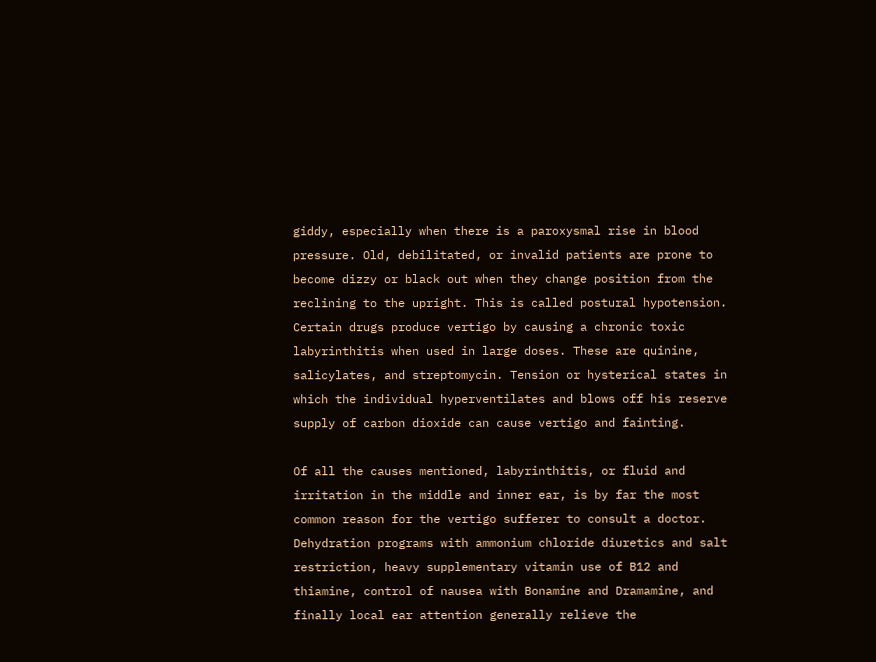giddy, especially when there is a paroxysmal rise in blood pressure. Old, debilitated, or invalid patients are prone to become dizzy or black out when they change position from the reclining to the upright. This is called postural hypotension. Certain drugs produce vertigo by causing a chronic toxic labyrinthitis when used in large doses. These are quinine, salicylates, and streptomycin. Tension or hysterical states in which the individual hyperventilates and blows off his reserve supply of carbon dioxide can cause vertigo and fainting.

Of all the causes mentioned, labyrinthitis, or fluid and irritation in the middle and inner ear, is by far the most common reason for the vertigo sufferer to consult a doctor. Dehydration programs with ammonium chloride diuretics and salt restriction, heavy supplementary vitamin use of B12 and thiamine, control of nausea with Bonamine and Dramamine, and finally local ear attention generally relieve the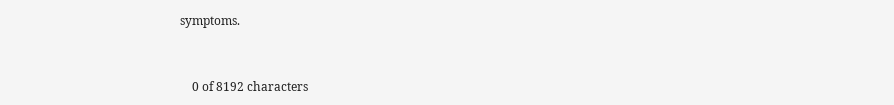symptoms.


    0 of 8192 characters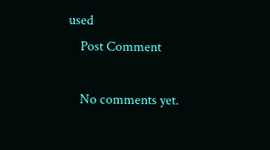used
    Post Comment

    No comments yet.